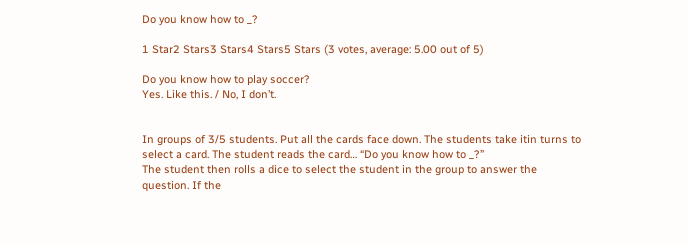Do you know how to _?

1 Star2 Stars3 Stars4 Stars5 Stars (3 votes, average: 5.00 out of 5)

Do you know how to play soccer?
Yes. Like this. / No, I don’t.


In groups of 3/5 students. Put all the cards face down. The students take itin turns to select a card. The student reads the card… “Do you know how to _?”
The student then rolls a dice to select the student in the group to answer the question. If the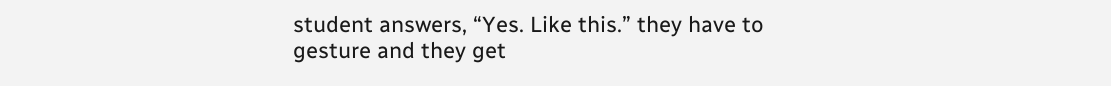student answers, “Yes. Like this.” they have to gesture and they get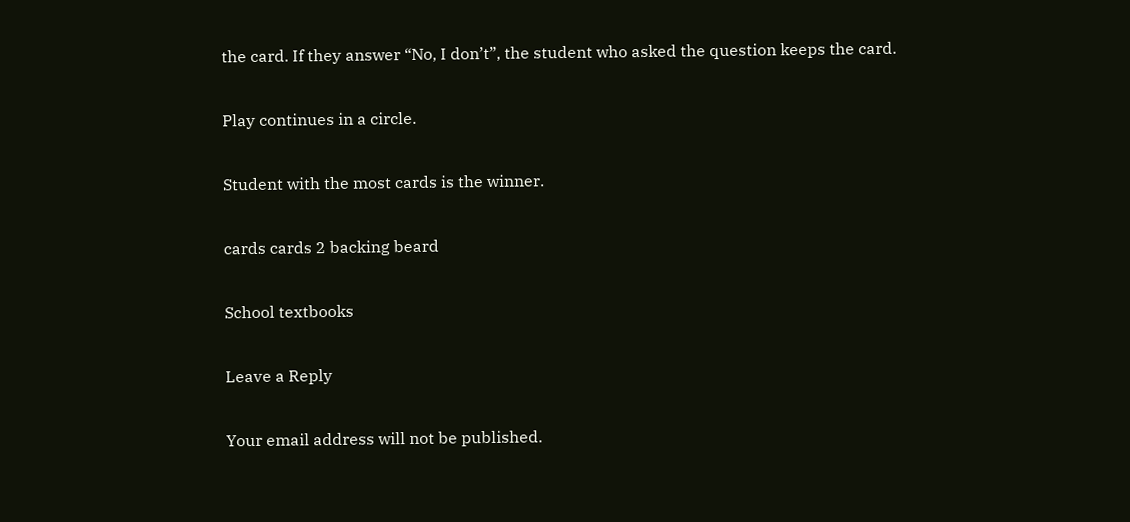the card. If they answer “No, I don’t”, the student who asked the question keeps the card.

Play continues in a circle.

Student with the most cards is the winner.

cards cards 2 backing beard

School textbooks

Leave a Reply

Your email address will not be published.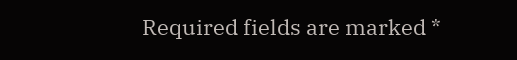Required fields are marked *